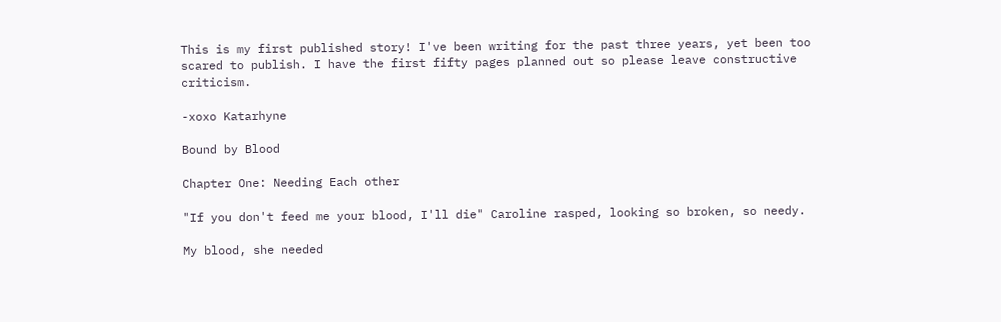This is my first published story! I've been writing for the past three years, yet been too scared to publish. I have the first fifty pages planned out so please leave constructive criticism.

-xoxo Katarhyne

Bound by Blood

Chapter One: Needing Each other

"If you don't feed me your blood, I'll die" Caroline rasped, looking so broken, so needy.

My blood, she needed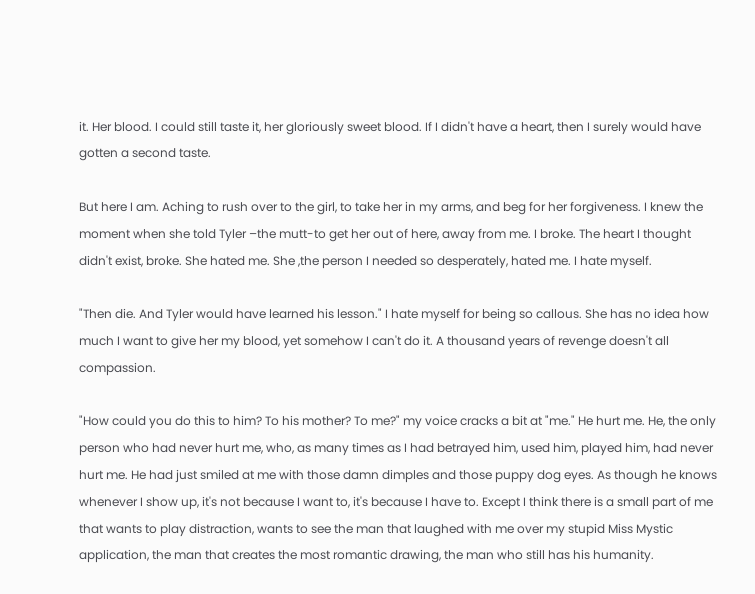it. Her blood. I could still taste it, her gloriously sweet blood. If I didn't have a heart, then I surely would have gotten a second taste.

But here I am. Aching to rush over to the girl, to take her in my arms, and beg for her forgiveness. I knew the moment when she told Tyler –the mutt-to get her out of here, away from me. I broke. The heart I thought didn't exist, broke. She hated me. She ,the person I needed so desperately, hated me. I hate myself.

"Then die. And Tyler would have learned his lesson." I hate myself for being so callous. She has no idea how much I want to give her my blood, yet somehow I can't do it. A thousand years of revenge doesn't all compassion.

"How could you do this to him? To his mother? To me?" my voice cracks a bit at "me." He hurt me. He, the only person who had never hurt me, who, as many times as I had betrayed him, used him, played him, had never hurt me. He had just smiled at me with those damn dimples and those puppy dog eyes. As though he knows whenever I show up, it's not because I want to, it's because I have to. Except I think there is a small part of me that wants to play distraction, wants to see the man that laughed with me over my stupid Miss Mystic application, the man that creates the most romantic drawing, the man who still has his humanity.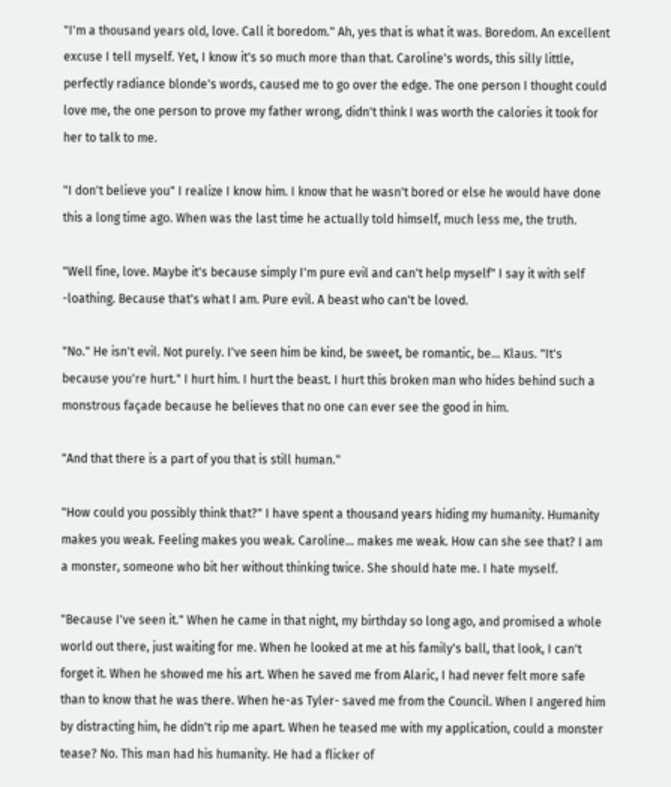"I'm a thousand years old, love. Call it boredom." Ah, yes that is what it was. Boredom. An excellent excuse I tell myself. Yet, I know it's so much more than that. Caroline's words, this silly little, perfectly radiance blonde's words, caused me to go over the edge. The one person I thought could love me, the one person to prove my father wrong, didn't think I was worth the calories it took for her to talk to me.

"I don't believe you" I realize I know him. I know that he wasn't bored or else he would have done this a long time ago. When was the last time he actually told himself, much less me, the truth.

"Well fine, love. Maybe it's because simply I'm pure evil and can't help myself" I say it with self -loathing. Because that's what I am. Pure evil. A beast who can't be loved.

"No." He isn't evil. Not purely. I've seen him be kind, be sweet, be romantic, be… Klaus. "It's because you're hurt." I hurt him. I hurt the beast. I hurt this broken man who hides behind such a monstrous façade because he believes that no one can ever see the good in him.

"And that there is a part of you that is still human."

"How could you possibly think that?" I have spent a thousand years hiding my humanity. Humanity makes you weak. Feeling makes you weak. Caroline… makes me weak. How can she see that? I am a monster, someone who bit her without thinking twice. She should hate me. I hate myself.

"Because I've seen it." When he came in that night, my birthday so long ago, and promised a whole world out there, just waiting for me. When he looked at me at his family's ball, that look, I can't forget it. When he showed me his art. When he saved me from Alaric, I had never felt more safe than to know that he was there. When he-as Tyler- saved me from the Council. When I angered him by distracting him, he didn't rip me apart. When he teased me with my application, could a monster tease? No. This man had his humanity. He had a flicker of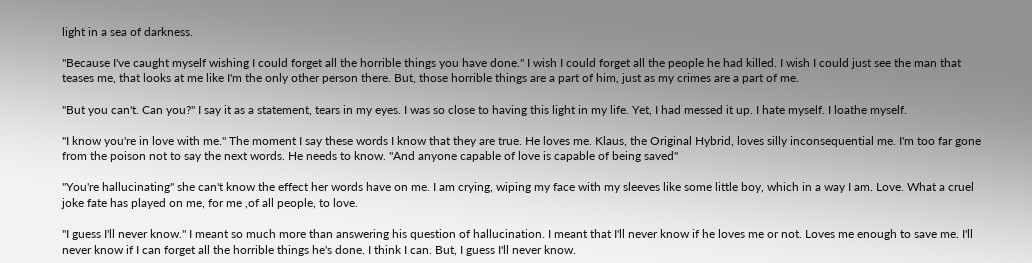light in a sea of darkness.

"Because I've caught myself wishing I could forget all the horrible things you have done." I wish I could forget all the people he had killed. I wish I could just see the man that teases me, that looks at me like I'm the only other person there. But, those horrible things are a part of him, just as my crimes are a part of me.

"But you can't. Can you?" I say it as a statement, tears in my eyes. I was so close to having this light in my life. Yet, I had messed it up. I hate myself. I loathe myself.

"I know you're in love with me." The moment I say these words I know that they are true. He loves me. Klaus, the Original Hybrid, loves silly inconsequential me. I'm too far gone from the poison not to say the next words. He needs to know. "And anyone capable of love is capable of being saved"

"You're hallucinating" she can't know the effect her words have on me. I am crying, wiping my face with my sleeves like some little boy, which in a way I am. Love. What a cruel joke fate has played on me, for me ,of all people, to love.

"I guess I'll never know." I meant so much more than answering his question of hallucination. I meant that I'll never know if he loves me or not. Loves me enough to save me. I'll never know if I can forget all the horrible things he's done. I think I can. But, I guess I'll never know.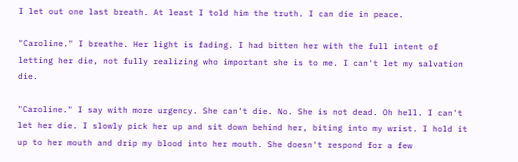I let out one last breath. At least I told him the truth. I can die in peace.

"Caroline." I breathe. Her light is fading. I had bitten her with the full intent of letting her die, not fully realizing who important she is to me. I can't let my salvation die.

"Caroline." I say with more urgency. She can't die. No. She is not dead. Oh hell. I can't let her die. I slowly pick her up and sit down behind her, biting into my wrist. I hold it up to her mouth and drip my blood into her mouth. She doesn't respond for a few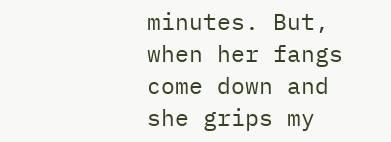minutes. But, when her fangs come down and she grips my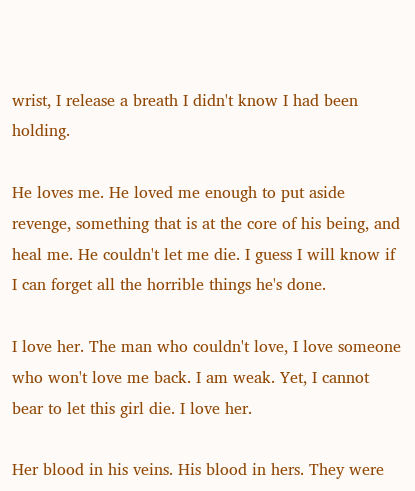wrist, I release a breath I didn't know I had been holding.

He loves me. He loved me enough to put aside revenge, something that is at the core of his being, and heal me. He couldn't let me die. I guess I will know if I can forget all the horrible things he's done.

I love her. The man who couldn't love, I love someone who won't love me back. I am weak. Yet, I cannot bear to let this girl die. I love her.

Her blood in his veins. His blood in hers. They were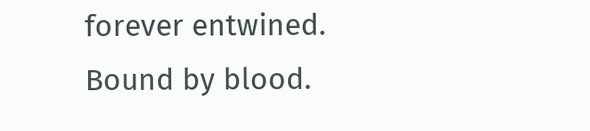forever entwined. Bound by blood.